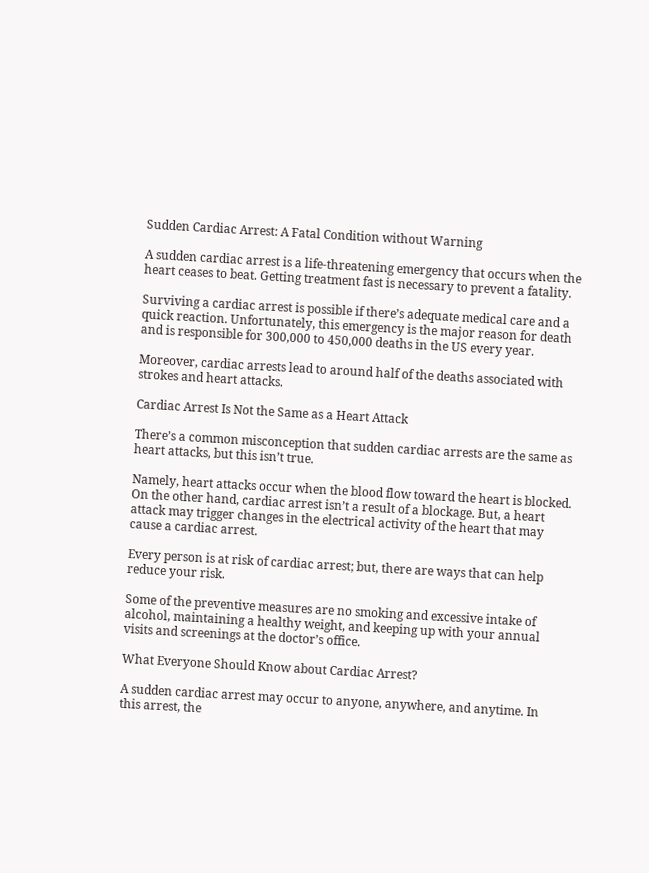Sudden Cardiac Arrest: A Fatal Condition without Warning

A sudden cardiac arrest is a life-threatening emergency that occurs when the heart ceases to beat. Getting treatment fast is necessary to prevent a fatality.

Surviving a cardiac arrest is possible if there’s adequate medical care and a quick reaction. Unfortunately, this emergency is the major reason for death and is responsible for 300,000 to 450,000 deaths in the US every year.

Moreover, cardiac arrests lead to around half of the deaths associated with strokes and heart attacks.

Cardiac Arrest Is Not the Same as a Heart Attack

There’s a common misconception that sudden cardiac arrests are the same as heart attacks, but this isn’t true.

Namely, heart attacks occur when the blood flow toward the heart is blocked. On the other hand, cardiac arrest isn’t a result of a blockage. But, a heart attack may trigger changes in the electrical activity of the heart that may cause a cardiac arrest.

Every person is at risk of cardiac arrest; but, there are ways that can help reduce your risk.

Some of the preventive measures are no smoking and excessive intake of alcohol, maintaining a healthy weight, and keeping up with your annual visits and screenings at the doctor’s office.

What Everyone Should Know about Cardiac Arrest?

A sudden cardiac arrest may occur to anyone, anywhere, and anytime. In this arrest, the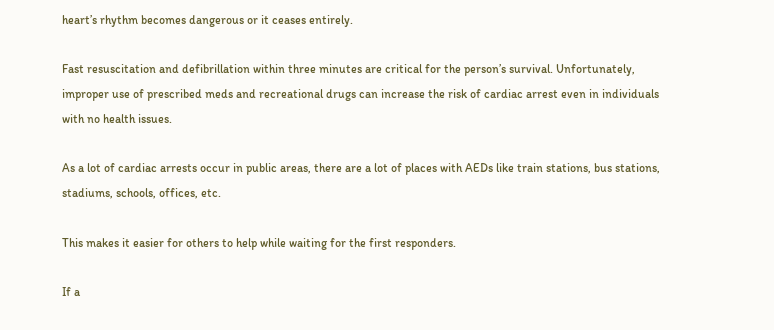heart’s rhythm becomes dangerous or it ceases entirely.

Fast resuscitation and defibrillation within three minutes are critical for the person’s survival. Unfortunately, improper use of prescribed meds and recreational drugs can increase the risk of cardiac arrest even in individuals with no health issues.

As a lot of cardiac arrests occur in public areas, there are a lot of places with AEDs like train stations, bus stations, stadiums, schools, offices, etc.

This makes it easier for others to help while waiting for the first responders.

If a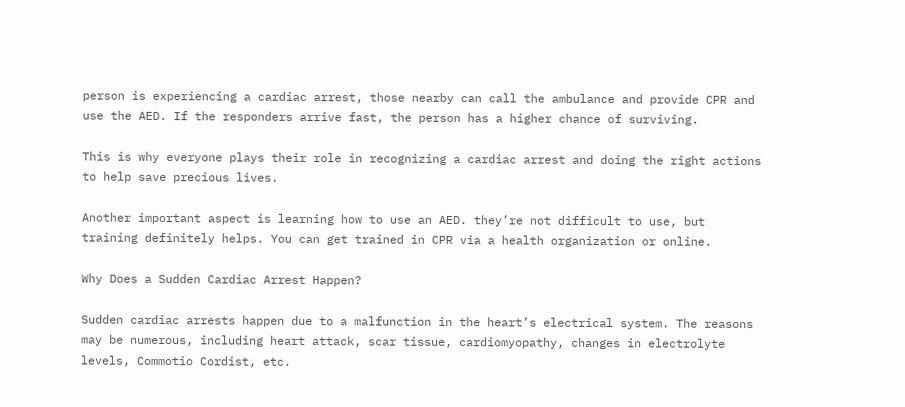person is experiencing a cardiac arrest, those nearby can call the ambulance and provide CPR and use the AED. If the responders arrive fast, the person has a higher chance of surviving.

This is why everyone plays their role in recognizing a cardiac arrest and doing the right actions to help save precious lives.

Another important aspect is learning how to use an AED. they’re not difficult to use, but training definitely helps. You can get trained in CPR via a health organization or online.

Why Does a Sudden Cardiac Arrest Happen?

Sudden cardiac arrests happen due to a malfunction in the heart’s electrical system. The reasons may be numerous, including heart attack, scar tissue, cardiomyopathy, changes in electrolyte levels, Commotio Cordist, etc.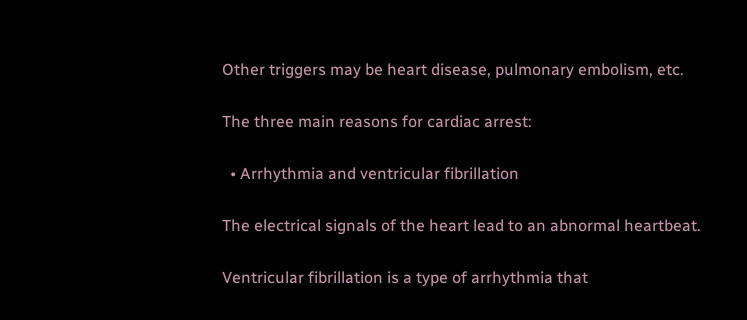Other triggers may be heart disease, pulmonary embolism, etc.

The three main reasons for cardiac arrest:

  • Arrhythmia and ventricular fibrillation

The electrical signals of the heart lead to an abnormal heartbeat.

Ventricular fibrillation is a type of arrhythmia that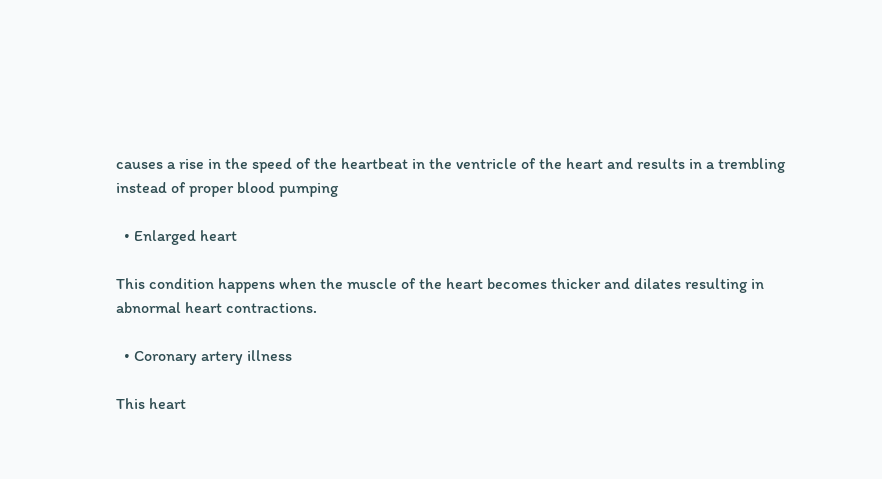causes a rise in the speed of the heartbeat in the ventricle of the heart and results in a trembling instead of proper blood pumping

  • Enlarged heart

This condition happens when the muscle of the heart becomes thicker and dilates resulting in abnormal heart contractions.

  • Coronary artery illness

This heart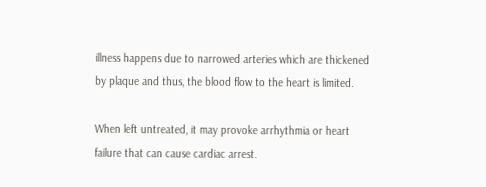illness happens due to narrowed arteries which are thickened by plaque and thus, the blood flow to the heart is limited.

When left untreated, it may provoke arrhythmia or heart failure that can cause cardiac arrest.